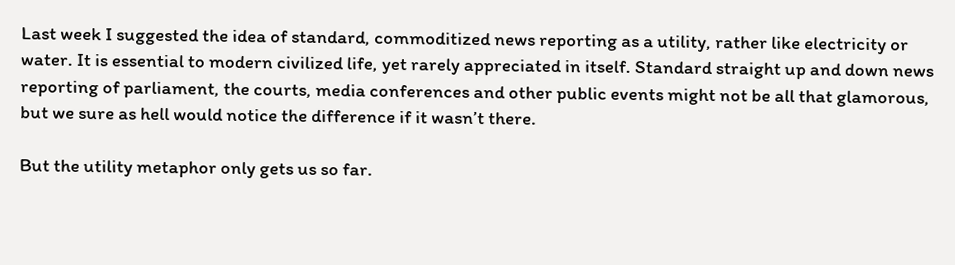Last week I suggested the idea of standard, commoditized news reporting as a utility, rather like electricity or water. It is essential to modern civilized life, yet rarely appreciated in itself. Standard straight up and down news reporting of parliament, the courts, media conferences and other public events might not be all that glamorous, but we sure as hell would notice the difference if it wasn’t there.

But the utility metaphor only gets us so far.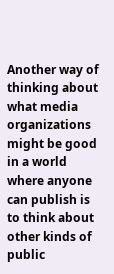Another way of thinking about what media organizations might be good in a world where anyone can publish is to think about other kinds of public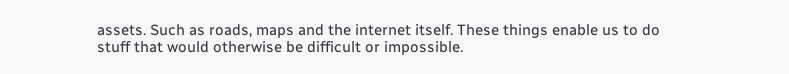assets. Such as roads, maps and the internet itself. These things enable us to do stuff that would otherwise be difficult or impossible.